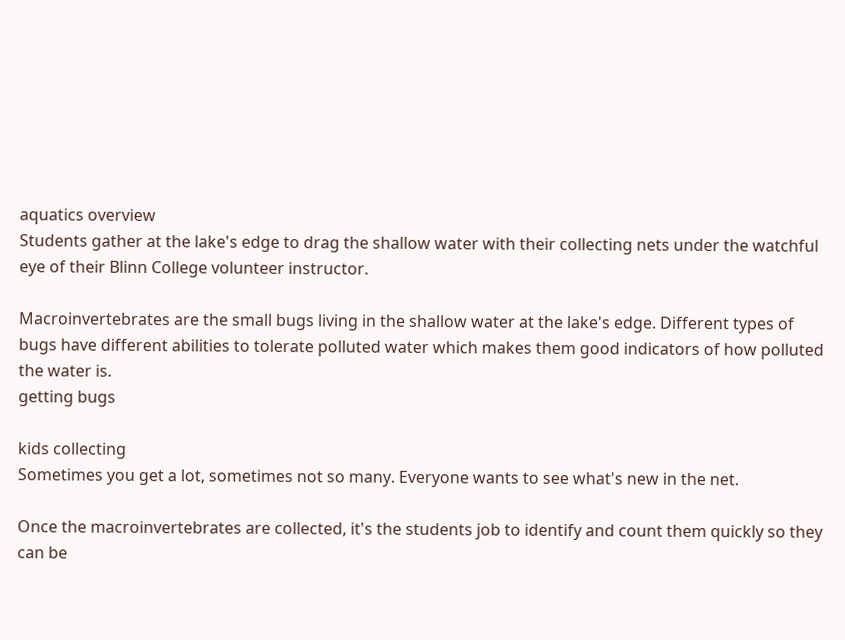aquatics overview
Students gather at the lake's edge to drag the shallow water with their collecting nets under the watchful eye of their Blinn College volunteer instructor.

Macroinvertebrates are the small bugs living in the shallow water at the lake's edge. Different types of bugs have different abilities to tolerate polluted water which makes them good indicators of how polluted the water is.
getting bugs

kids collecting
Sometimes you get a lot, sometimes not so many. Everyone wants to see what's new in the net.

Once the macroinvertebrates are collected, it's the students job to identify and count them quickly so they can be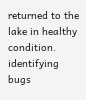returned to the lake in healthy condition.
identifying bugs